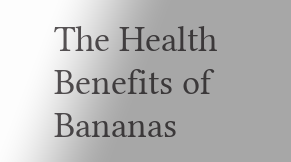The Health Benefits of Bananas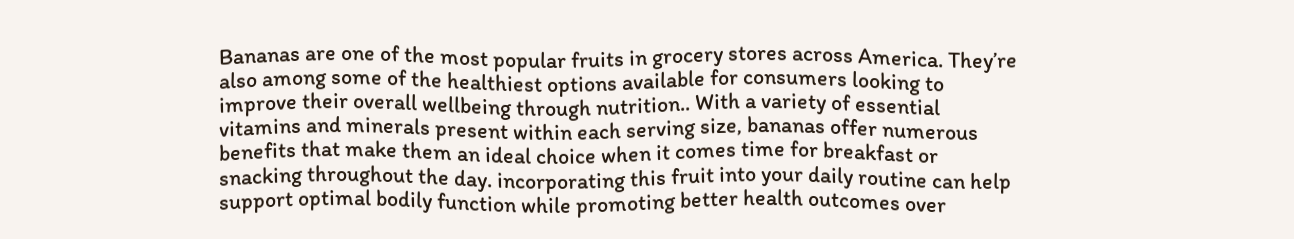Bananas are one of the most popular fruits in grocery stores across America. They’re also among some of the healthiest options available for consumers looking to improve their overall wellbeing through nutrition.. With a variety of essential vitamins and minerals present within each serving size, bananas offer numerous benefits that make them an ideal choice when it comes time for breakfast or snacking throughout the day. incorporating this fruit into your daily routine can help support optimal bodily function while promoting better health outcomes over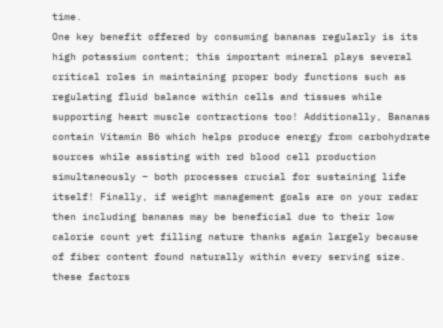time.
One key benefit offered by consuming bananas regularly is its high potassium content; this important mineral plays several critical roles in maintaining proper body functions such as regulating fluid balance within cells and tissues while supporting heart muscle contractions too! Additionally, Bananas contain Vitamin B6 which helps produce energy from carbohydrate sources while assisting with red blood cell production simultaneously – both processes crucial for sustaining life itself! Finally, if weight management goals are on your radar then including bananas may be beneficial due to their low calorie count yet filling nature thanks again largely because of fiber content found naturally within every serving size. these factors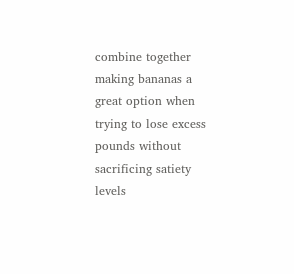combine together making bananas a great option when trying to lose excess pounds without sacrificing satiety levels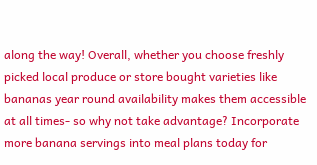along the way! Overall, whether you choose freshly picked local produce or store bought varieties like bananas year round availability makes them accessible at all times- so why not take advantage? Incorporate more banana servings into meal plans today for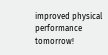improved physical performance tomorrow!